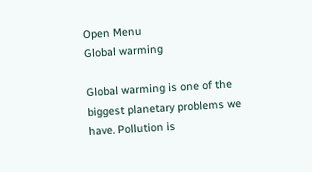Open Menu
Global warming

Global warming is one of the biggest planetary problems we have. Pollution is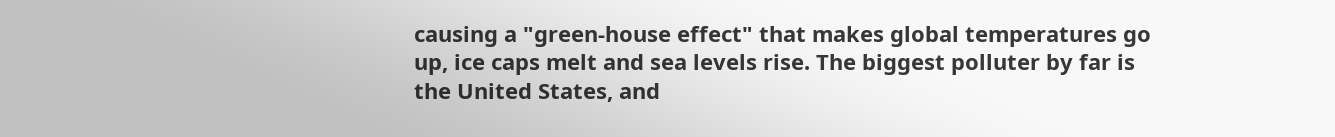causing a "green-house effect" that makes global temperatures go up, ice caps melt and sea levels rise. The biggest polluter by far is the United States, and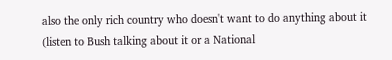also the only rich country who doesn't want to do anything about it (listen to Bush talking about it or a National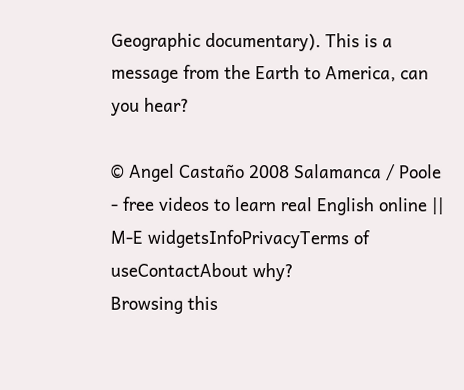Geographic documentary). This is a message from the Earth to America, can you hear?

© Angel Castaño 2008 Salamanca / Poole - free videos to learn real English online || M-E widgetsInfoPrivacyTerms of useContactAbout why?
Browsing this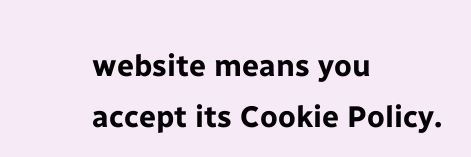website means you accept its Cookie Policy.